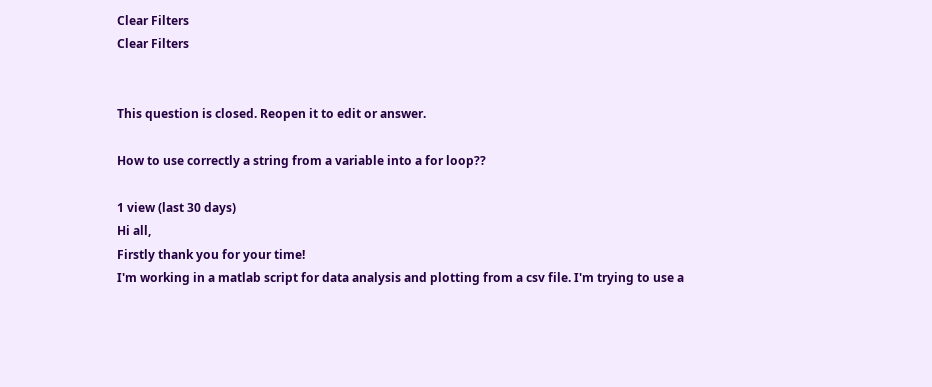Clear Filters
Clear Filters


This question is closed. Reopen it to edit or answer.

How to use correctly a string from a variable into a for loop??

1 view (last 30 days)
Hi all,
Firstly thank you for your time!
I'm working in a matlab script for data analysis and plotting from a csv file. I'm trying to use a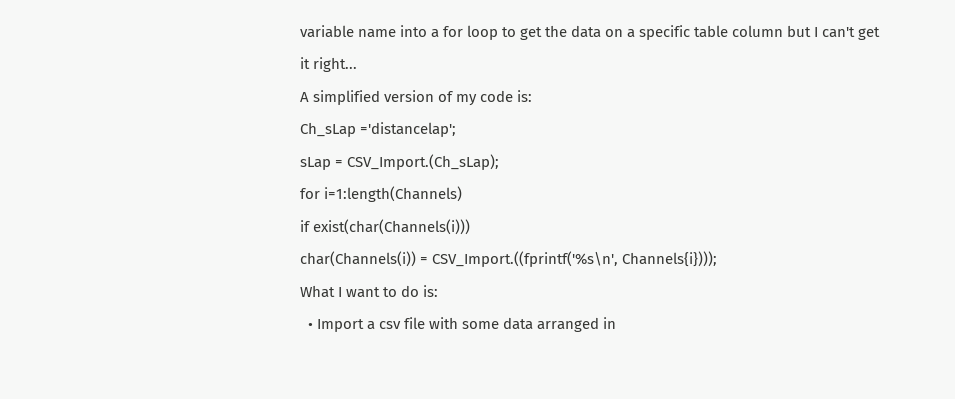variable name into a for loop to get the data on a specific table column but I can't get it right...
A simplified version of my code is:
Ch_sLap ='distancelap';
sLap = CSV_Import.(Ch_sLap);
for i=1:length(Channels)
if exist(char(Channels(i)))
char(Channels(i)) = CSV_Import.((fprintf('%s\n', Channels{i})));
What I want to do is:
  • Import a csv file with some data arranged in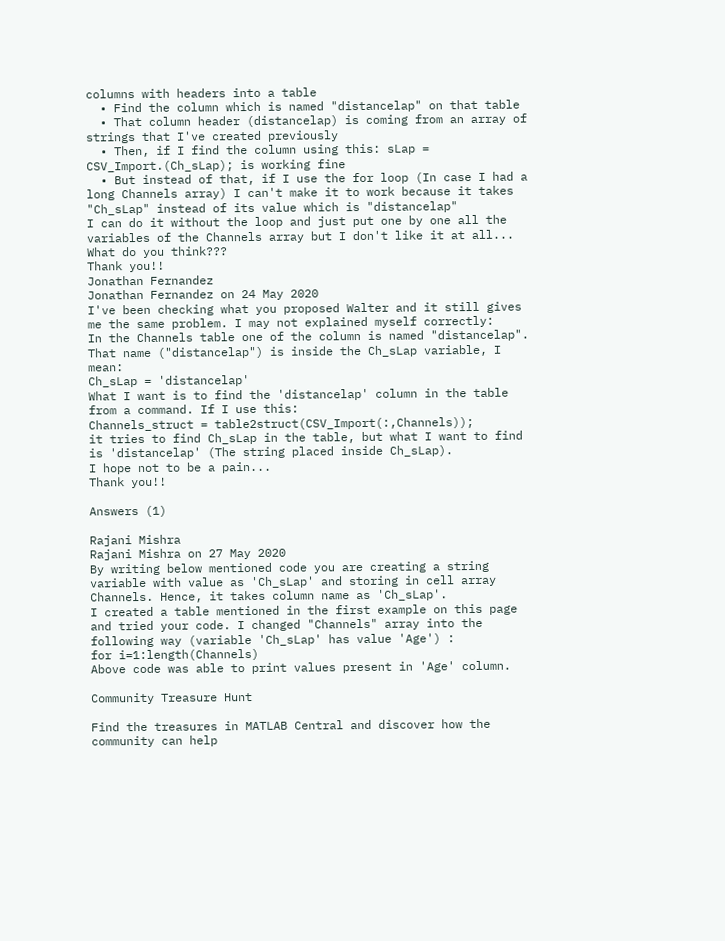columns with headers into a table
  • Find the column which is named "distancelap" on that table
  • That column header (distancelap) is coming from an array of strings that I've created previously
  • Then, if I find the column using this: sLap = CSV_Import.(Ch_sLap); is working fine
  • But instead of that, if I use the for loop (In case I had a long Channels array) I can't make it to work because it takes "Ch_sLap" instead of its value which is "distancelap"
I can do it without the loop and just put one by one all the variables of the Channels array but I don't like it at all...
What do you think???
Thank you!!
Jonathan Fernandez
Jonathan Fernandez on 24 May 2020
I've been checking what you proposed Walter and it still gives me the same problem. I may not explained myself correctly:
In the Channels table one of the column is named "distancelap".
That name ("distancelap") is inside the Ch_sLap variable, I mean:
Ch_sLap = 'distancelap'
What I want is to find the 'distancelap' column in the table from a command. If I use this:
Channels_struct = table2struct(CSV_Import(:,Channels));
it tries to find Ch_sLap in the table, but what I want to find is 'distancelap' (The string placed inside Ch_sLap).
I hope not to be a pain...
Thank you!!

Answers (1)

Rajani Mishra
Rajani Mishra on 27 May 2020
By writing below mentioned code you are creating a string variable with value as 'Ch_sLap' and storing in cell array Channels. Hence, it takes column name as 'Ch_sLap'.
I created a table mentioned in the first example on this page and tried your code. I changed "Channels" array into the following way (variable 'Ch_sLap' has value 'Age') :
for i=1:length(Channels)
Above code was able to print values present in 'Age' column.

Community Treasure Hunt

Find the treasures in MATLAB Central and discover how the community can help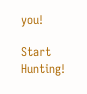you!

Start Hunting!